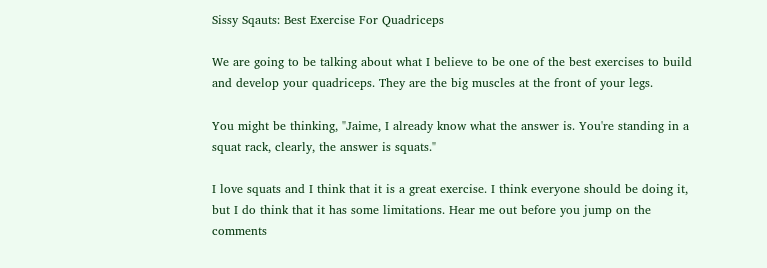Sissy Sqauts: Best Exercise For Quadriceps

We are going to be talking about what I believe to be one of the best exercises to build and develop your quadriceps. They are the big muscles at the front of your legs.

You might be thinking, "Jaime, I already know what the answer is. You're standing in a squat rack, clearly, the answer is squats."

I love squats and I think that it is a great exercise. I think everyone should be doing it, but I do think that it has some limitations. Hear me out before you jump on the comments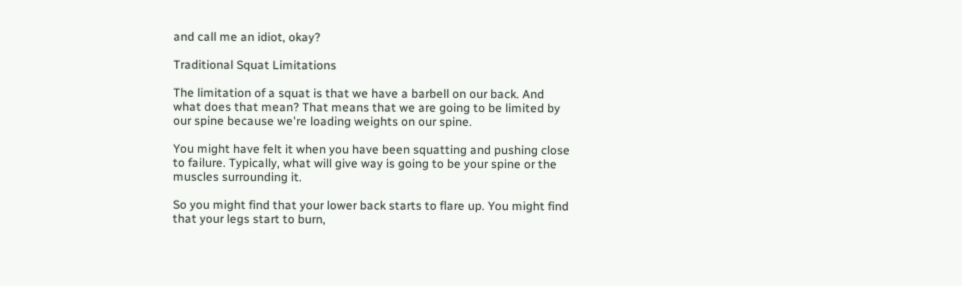and call me an idiot, okay?

Traditional Squat Limitations

The limitation of a squat is that we have a barbell on our back. And what does that mean? That means that we are going to be limited by our spine because we're loading weights on our spine.

You might have felt it when you have been squatting and pushing close to failure. Typically, what will give way is going to be your spine or the muscles surrounding it.

So you might find that your lower back starts to flare up. You might find that your legs start to burn,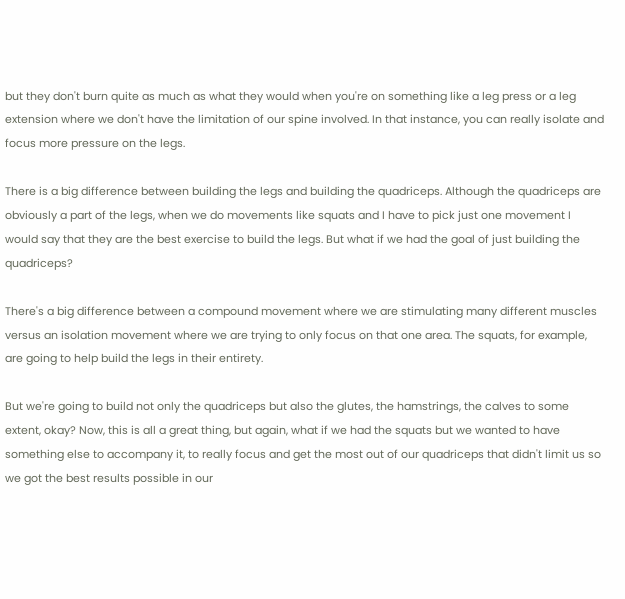but they don't burn quite as much as what they would when you're on something like a leg press or a leg extension where we don't have the limitation of our spine involved. In that instance, you can really isolate and focus more pressure on the legs.

There is a big difference between building the legs and building the quadriceps. Although the quadriceps are obviously a part of the legs, when we do movements like squats and I have to pick just one movement I would say that they are the best exercise to build the legs. But what if we had the goal of just building the quadriceps?

There's a big difference between a compound movement where we are stimulating many different muscles versus an isolation movement where we are trying to only focus on that one area. The squats, for example, are going to help build the legs in their entirety.

But we're going to build not only the quadriceps but also the glutes, the hamstrings, the calves to some extent, okay? Now, this is all a great thing, but again, what if we had the squats but we wanted to have something else to accompany it, to really focus and get the most out of our quadriceps that didn't limit us so we got the best results possible in our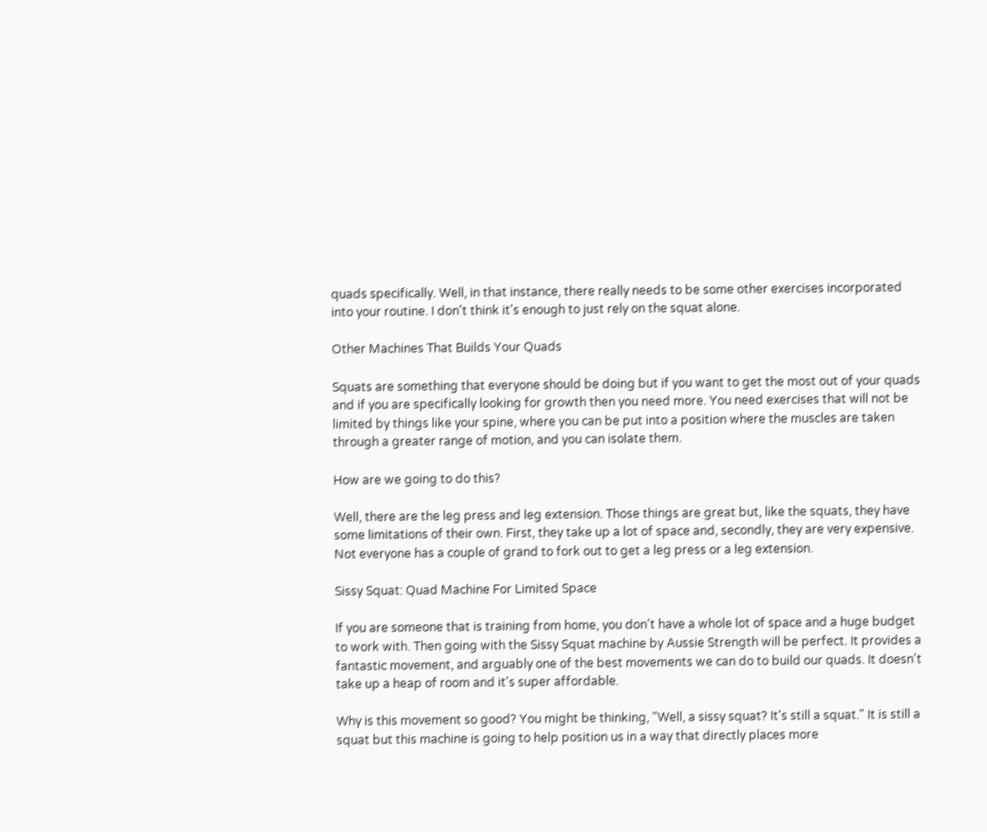quads specifically. Well, in that instance, there really needs to be some other exercises incorporated into your routine. I don't think it's enough to just rely on the squat alone.

Other Machines That Builds Your Quads

Squats are something that everyone should be doing but if you want to get the most out of your quads and if you are specifically looking for growth then you need more. You need exercises that will not be limited by things like your spine, where you can be put into a position where the muscles are taken through a greater range of motion, and you can isolate them.

How are we going to do this?

Well, there are the leg press and leg extension. Those things are great but, like the squats, they have some limitations of their own. First, they take up a lot of space and, secondly, they are very expensive. Not everyone has a couple of grand to fork out to get a leg press or a leg extension.

Sissy Squat: Quad Machine For Limited Space

If you are someone that is training from home, you don't have a whole lot of space and a huge budget to work with. Then going with the Sissy Squat machine by Aussie Strength will be perfect. It provides a fantastic movement, and arguably one of the best movements we can do to build our quads. It doesn't take up a heap of room and it's super affordable.

Why is this movement so good? You might be thinking, "Well, a sissy squat? It's still a squat." It is still a squat but this machine is going to help position us in a way that directly places more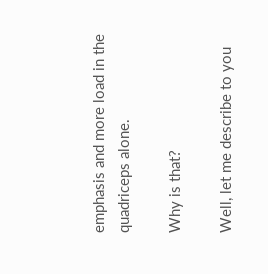emphasis and more load in the quadriceps alone.

Why is that?

Well, let me describe to you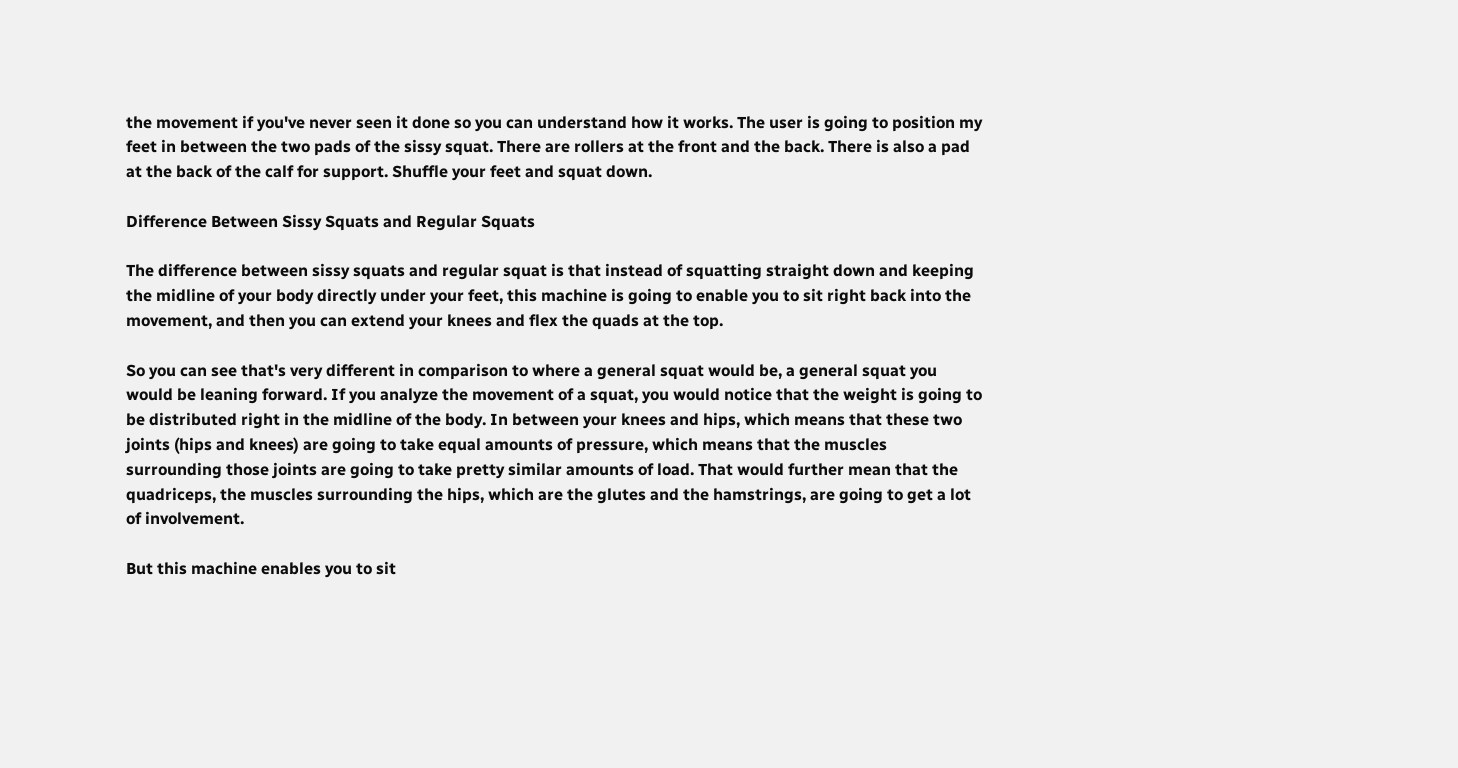the movement if you've never seen it done so you can understand how it works. The user is going to position my feet in between the two pads of the sissy squat. There are rollers at the front and the back. There is also a pad at the back of the calf for support. Shuffle your feet and squat down.

Difference Between Sissy Squats and Regular Squats

The difference between sissy squats and regular squat is that instead of squatting straight down and keeping the midline of your body directly under your feet, this machine is going to enable you to sit right back into the movement, and then you can extend your knees and flex the quads at the top.

So you can see that's very different in comparison to where a general squat would be, a general squat you would be leaning forward. If you analyze the movement of a squat, you would notice that the weight is going to be distributed right in the midline of the body. In between your knees and hips, which means that these two joints (hips and knees) are going to take equal amounts of pressure, which means that the muscles surrounding those joints are going to take pretty similar amounts of load. That would further mean that the quadriceps, the muscles surrounding the hips, which are the glutes and the hamstrings, are going to get a lot of involvement.

But this machine enables you to sit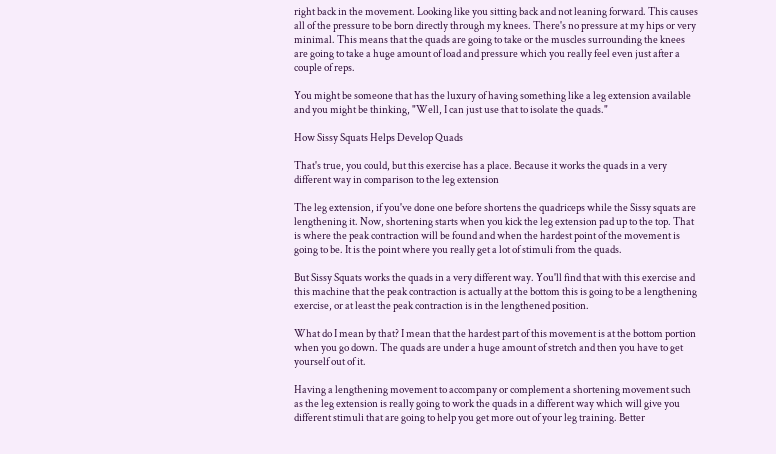right back in the movement. Looking like you sitting back and not leaning forward. This causes all of the pressure to be born directly through my knees. There's no pressure at my hips or very minimal. This means that the quads are going to take or the muscles surrounding the knees are going to take a huge amount of load and pressure which you really feel even just after a couple of reps.

You might be someone that has the luxury of having something like a leg extension available and you might be thinking, "Well, I can just use that to isolate the quads."

How Sissy Squats Helps Develop Quads

That's true, you could, but this exercise has a place. Because it works the quads in a very different way in comparison to the leg extension

The leg extension, if you've done one before shortens the quadriceps while the Sissy squats are lengthening it. Now, shortening starts when you kick the leg extension pad up to the top. That is where the peak contraction will be found and when the hardest point of the movement is going to be. It is the point where you really get a lot of stimuli from the quads.

But Sissy Squats works the quads in a very different way. You'll find that with this exercise and this machine that the peak contraction is actually at the bottom this is going to be a lengthening exercise, or at least the peak contraction is in the lengthened position.

What do I mean by that? I mean that the hardest part of this movement is at the bottom portion when you go down. The quads are under a huge amount of stretch and then you have to get yourself out of it.

Having a lengthening movement to accompany or complement a shortening movement such as the leg extension is really going to work the quads in a different way which will give you different stimuli that are going to help you get more out of your leg training. Better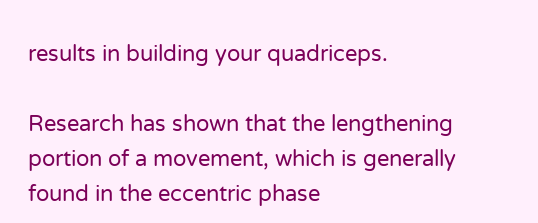results in building your quadriceps.

Research has shown that the lengthening portion of a movement, which is generally found in the eccentric phase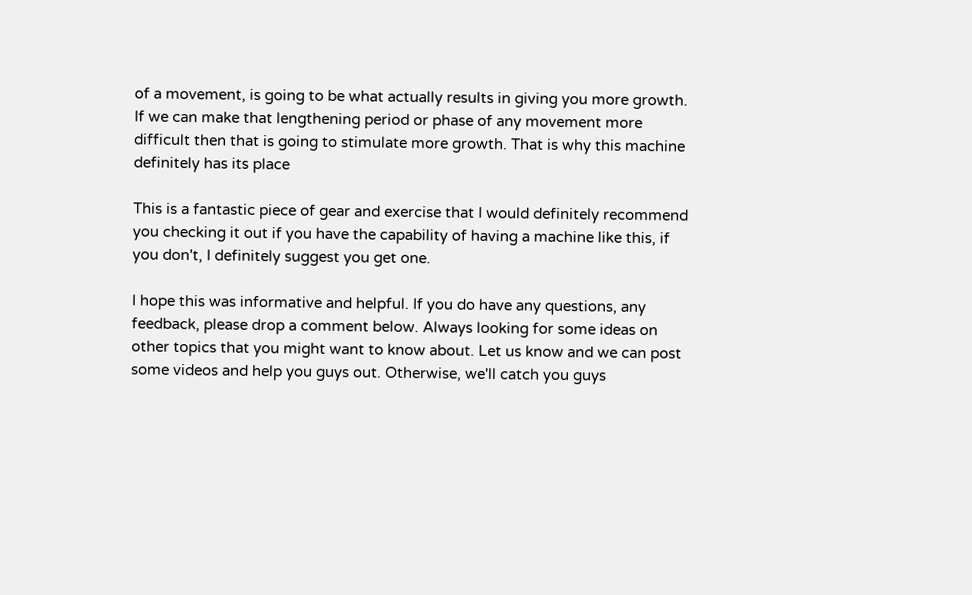of a movement, is going to be what actually results in giving you more growth. If we can make that lengthening period or phase of any movement more difficult then that is going to stimulate more growth. That is why this machine definitely has its place

This is a fantastic piece of gear and exercise that I would definitely recommend you checking it out if you have the capability of having a machine like this, if you don't, I definitely suggest you get one.

I hope this was informative and helpful. If you do have any questions, any feedback, please drop a comment below. Always looking for some ideas on other topics that you might want to know about. Let us know and we can post some videos and help you guys out. Otherwise, we'll catch you guys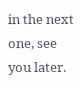in the next one, see you later.